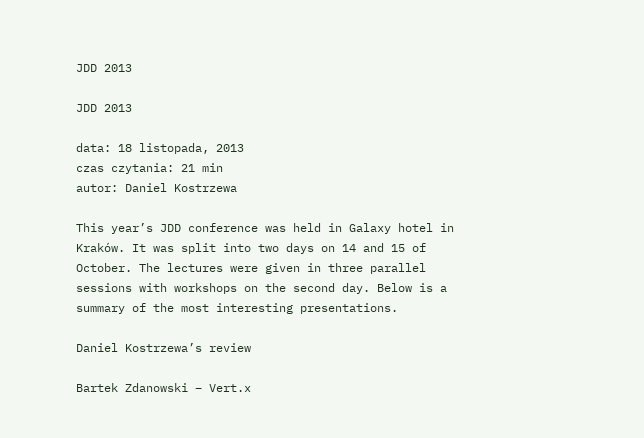JDD 2013

JDD 2013

data: 18 listopada, 2013
czas czytania: 21 min
autor: Daniel Kostrzewa

This year’s JDD conference was held in Galaxy hotel in Kraków. It was split into two days on 14 and 15 of October. The lectures were given in three parallel sessions with workshops on the second day. Below is a summary of the most interesting presentations.

Daniel Kostrzewa’s review

Bartek Zdanowski – Vert.x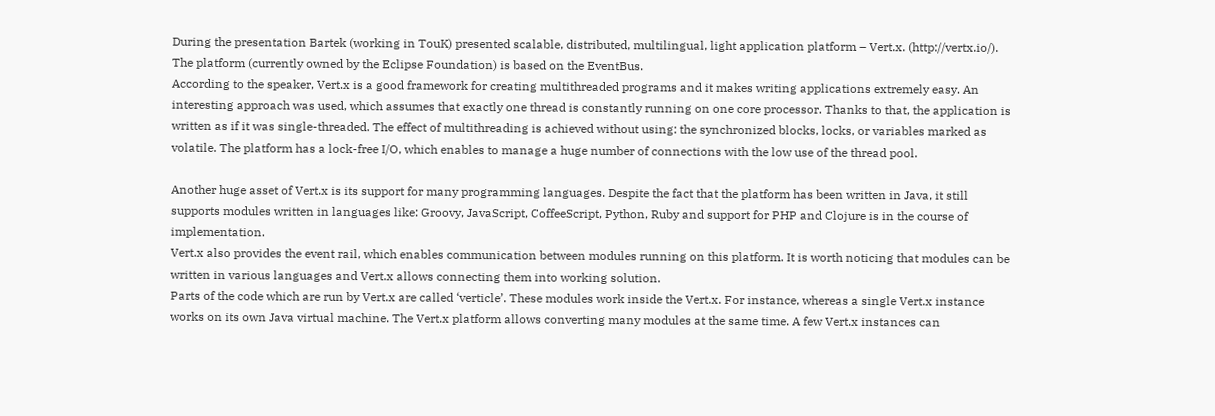During the presentation Bartek (working in TouK) presented scalable, distributed, multilingual, light application platform – Vert.x. (http://vertx.io/). The platform (currently owned by the Eclipse Foundation) is based on the EventBus.
According to the speaker, Vert.x is a good framework for creating multithreaded programs and it makes writing applications extremely easy. An interesting approach was used, which assumes that exactly one thread is constantly running on one core processor. Thanks to that, the application is written as if it was single-threaded. The effect of multithreading is achieved without using: the synchronized blocks, locks, or variables marked as volatile. The platform has a lock-free I/O, which enables to manage a huge number of connections with the low use of the thread pool.

Another huge asset of Vert.x is its support for many programming languages. Despite the fact that the platform has been written in Java, it still supports modules written in languages like: Groovy, JavaScript, CoffeeScript, Python, Ruby and support for PHP and Clojure is in the course of implementation.
Vert.x also provides the event rail, which enables communication between modules running on this platform. It is worth noticing that modules can be written in various languages and Vert.x allows connecting them into working solution.
Parts of the code which are run by Vert.x are called ‘verticle’. These modules work inside the Vert.x. For instance, whereas a single Vert.x instance works on its own Java virtual machine. The Vert.x platform allows converting many modules at the same time. A few Vert.x instances can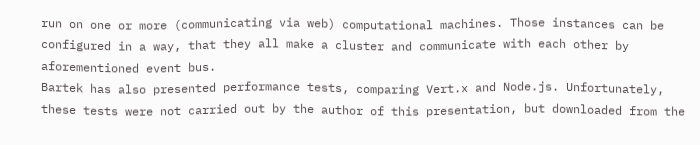run on one or more (communicating via web) computational machines. Those instances can be configured in a way, that they all make a cluster and communicate with each other by aforementioned event bus.
Bartek has also presented performance tests, comparing Vert.x and Node.js. Unfortunately, these tests were not carried out by the author of this presentation, but downloaded from the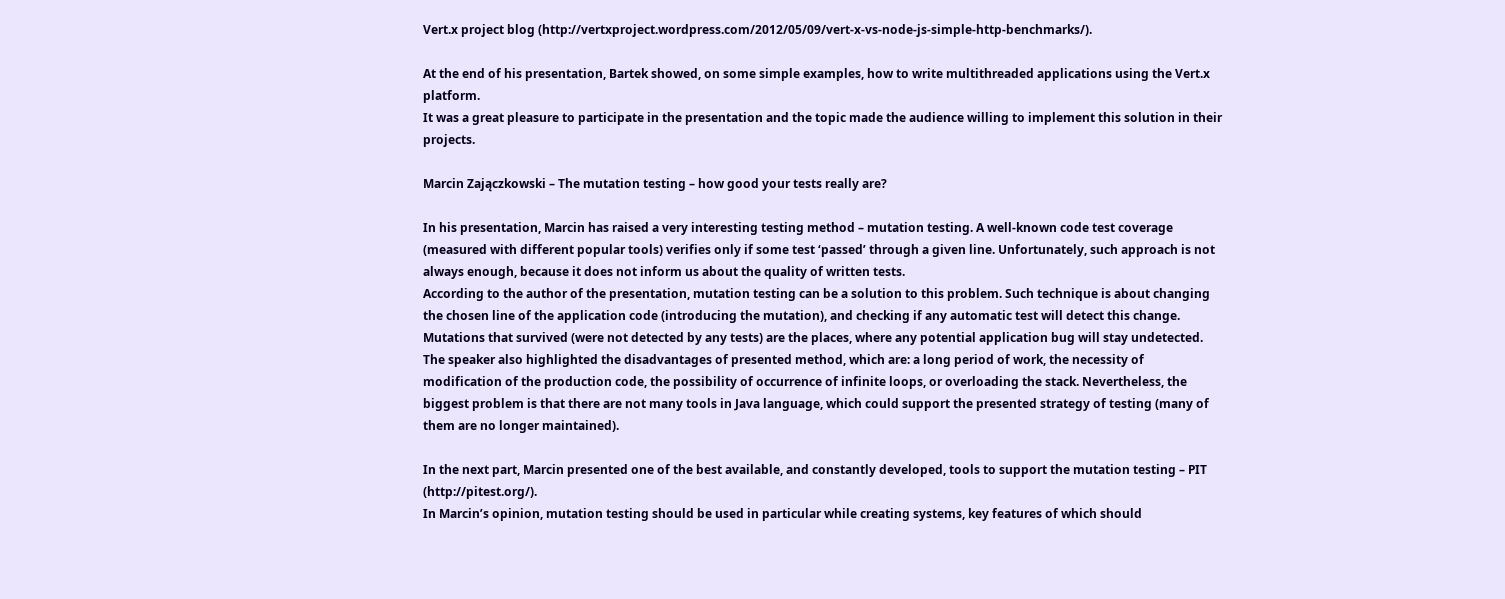Vert.x project blog (http://vertxproject.wordpress.com/2012/05/09/vert-x-vs-node-js-simple-http-benchmarks/).

At the end of his presentation, Bartek showed, on some simple examples, how to write multithreaded applications using the Vert.x platform.
It was a great pleasure to participate in the presentation and the topic made the audience willing to implement this solution in their projects.

Marcin Zajączkowski – The mutation testing – how good your tests really are?

In his presentation, Marcin has raised a very interesting testing method – mutation testing. A well-known code test coverage (measured with different popular tools) verifies only if some test ‘passed’ through a given line. Unfortunately, such approach is not always enough, because it does not inform us about the quality of written tests.
According to the author of the presentation, mutation testing can be a solution to this problem. Such technique is about changing the chosen line of the application code (introducing the mutation), and checking if any automatic test will detect this change. Mutations that survived (were not detected by any tests) are the places, where any potential application bug will stay undetected.
The speaker also highlighted the disadvantages of presented method, which are: a long period of work, the necessity of modification of the production code, the possibility of occurrence of infinite loops, or overloading the stack. Nevertheless, the biggest problem is that there are not many tools in Java language, which could support the presented strategy of testing (many of them are no longer maintained).

In the next part, Marcin presented one of the best available, and constantly developed, tools to support the mutation testing – PIT (http://pitest.org/).
In Marcin’s opinion, mutation testing should be used in particular while creating systems, key features of which should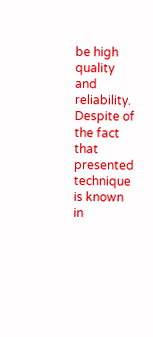be high quality and reliability.
Despite of the fact that presented technique is known in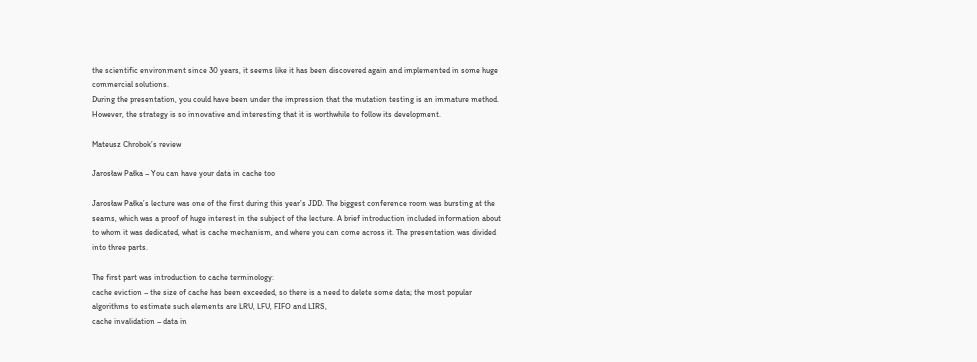the scientific environment since 30 years, it seems like it has been discovered again and implemented in some huge commercial solutions.
During the presentation, you could have been under the impression that the mutation testing is an immature method. However, the strategy is so innovative and interesting that it is worthwhile to follow its development.

Mateusz Chrobok’s review

Jarosław Pałka – You can have your data in cache too

Jarosław Pałka’s lecture was one of the first during this year’s JDD. The biggest conference room was bursting at the seams, which was a proof of huge interest in the subject of the lecture. A brief introduction included information about to whom it was dedicated, what is cache mechanism, and where you can come across it. The presentation was divided into three parts.

The first part was introduction to cache terminology:
cache eviction – the size of cache has been exceeded, so there is a need to delete some data; the most popular algorithms to estimate such elements are LRU, LFU, FIFO and LIRS,
cache invalidation – data in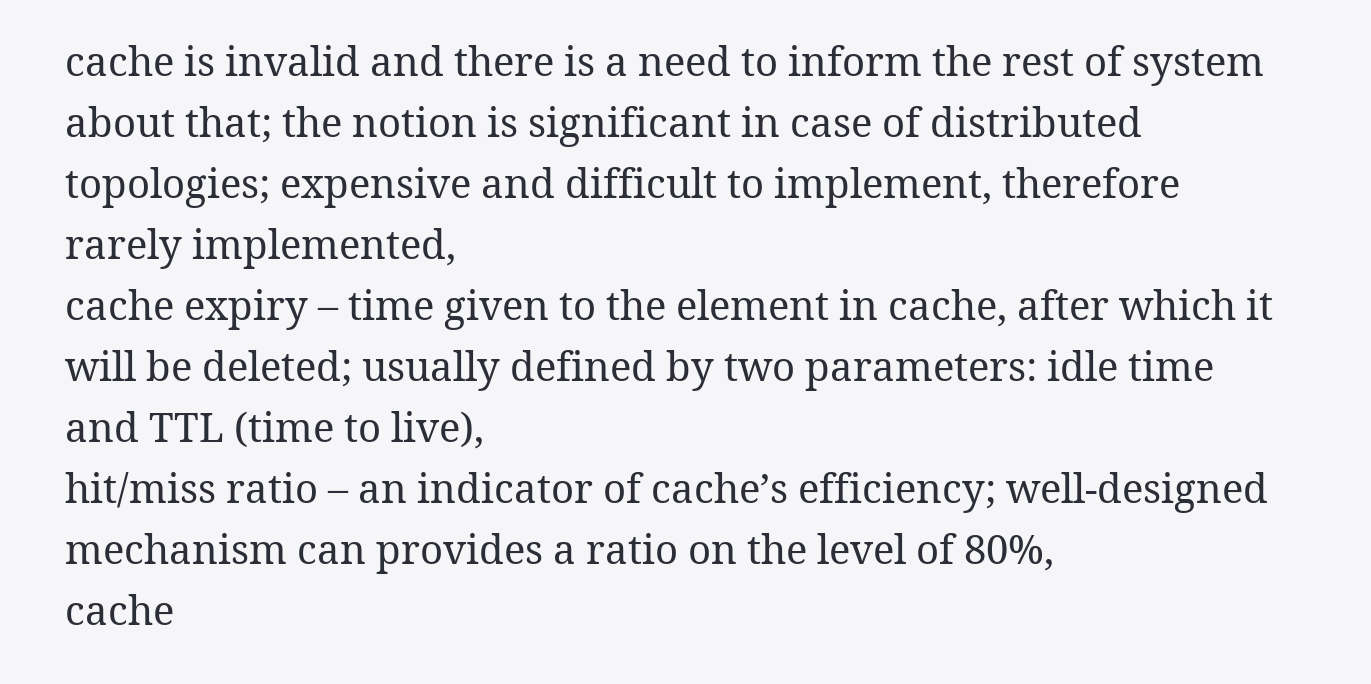cache is invalid and there is a need to inform the rest of system about that; the notion is significant in case of distributed topologies; expensive and difficult to implement, therefore rarely implemented,
cache expiry – time given to the element in cache, after which it will be deleted; usually defined by two parameters: idle time and TTL (time to live),
hit/miss ratio – an indicator of cache’s efficiency; well-designed mechanism can provides a ratio on the level of 80%,
cache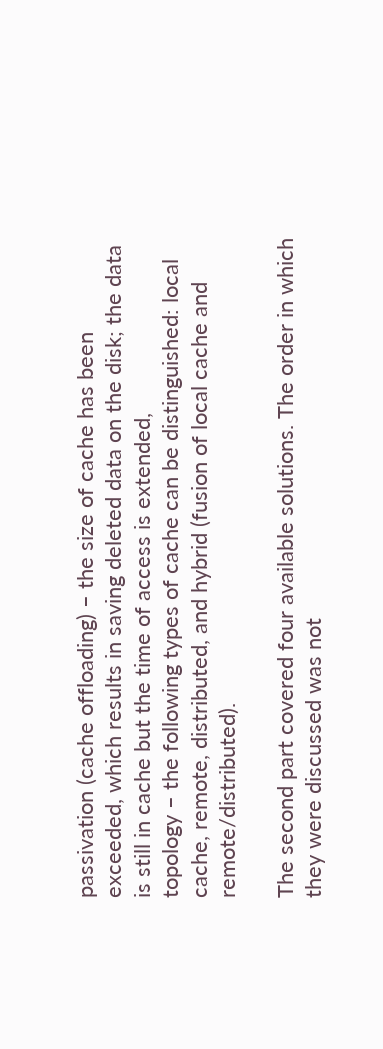passivation (cache offloading) – the size of cache has been exceeded, which results in saving deleted data on the disk; the data is still in cache but the time of access is extended,
topology – the following types of cache can be distinguished: local cache, remote, distributed, and hybrid (fusion of local cache and remote/distributed).

The second part covered four available solutions. The order in which they were discussed was not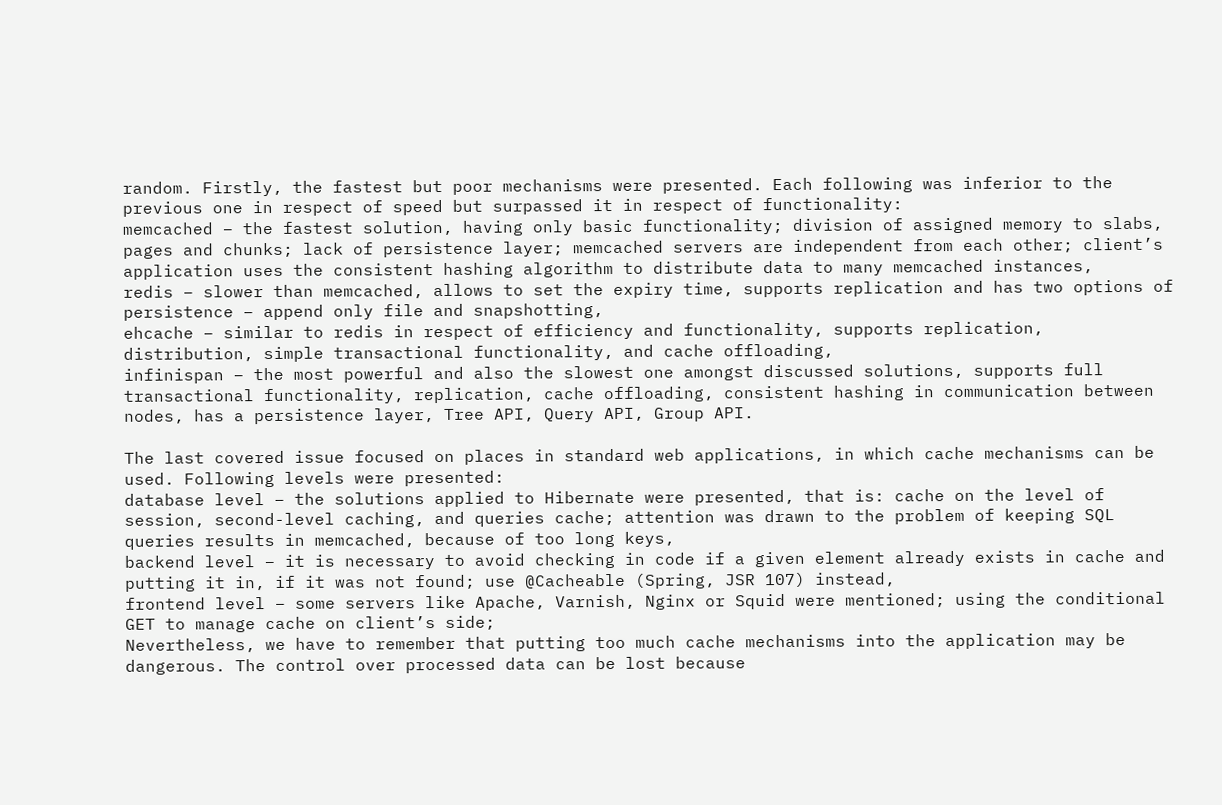random. Firstly, the fastest but poor mechanisms were presented. Each following was inferior to the previous one in respect of speed but surpassed it in respect of functionality:
memcached – the fastest solution, having only basic functionality; division of assigned memory to slabs, pages and chunks; lack of persistence layer; memcached servers are independent from each other; client’s application uses the consistent hashing algorithm to distribute data to many memcached instances,
redis – slower than memcached, allows to set the expiry time, supports replication and has two options of persistence – append only file and snapshotting,
ehcache – similar to redis in respect of efficiency and functionality, supports replication, distribution, simple transactional functionality, and cache offloading,
infinispan – the most powerful and also the slowest one amongst discussed solutions, supports full transactional functionality, replication, cache offloading, consistent hashing in communication between nodes, has a persistence layer, Tree API, Query API, Group API.

The last covered issue focused on places in standard web applications, in which cache mechanisms can be used. Following levels were presented:
database level – the solutions applied to Hibernate were presented, that is: cache on the level of session, second-level caching, and queries cache; attention was drawn to the problem of keeping SQL queries results in memcached, because of too long keys,
backend level – it is necessary to avoid checking in code if a given element already exists in cache and putting it in, if it was not found; use @Cacheable (Spring, JSR 107) instead,
frontend level – some servers like Apache, Varnish, Nginx or Squid were mentioned; using the conditional GET to manage cache on client’s side;
Nevertheless, we have to remember that putting too much cache mechanisms into the application may be dangerous. The control over processed data can be lost because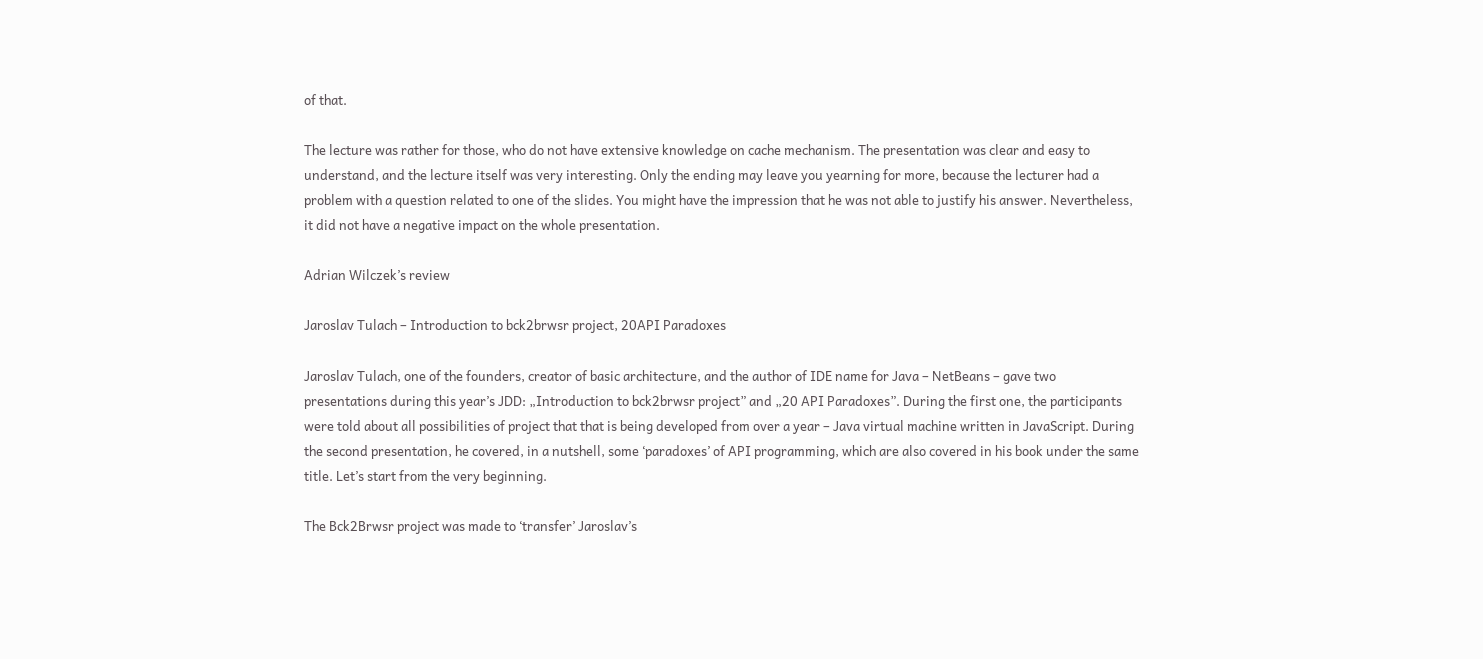of that.

The lecture was rather for those, who do not have extensive knowledge on cache mechanism. The presentation was clear and easy to understand, and the lecture itself was very interesting. Only the ending may leave you yearning for more, because the lecturer had a problem with a question related to one of the slides. You might have the impression that he was not able to justify his answer. Nevertheless, it did not have a negative impact on the whole presentation.

Adrian Wilczek’s review

Jaroslav Tulach – Introduction to bck2brwsr project, 20API Paradoxes

Jaroslav Tulach, one of the founders, creator of basic architecture, and the author of IDE name for Java – NetBeans – gave two presentations during this year’s JDD: „Introduction to bck2brwsr project” and „20 API Paradoxes”. During the first one, the participants were told about all possibilities of project that that is being developed from over a year – Java virtual machine written in JavaScript. During the second presentation, he covered, in a nutshell, some ‘paradoxes’ of API programming, which are also covered in his book under the same title. Let’s start from the very beginning.

The Bck2Brwsr project was made to ‘transfer’ Jaroslav’s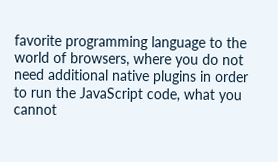favorite programming language to the world of browsers, where you do not need additional native plugins in order to run the JavaScript code, what you cannot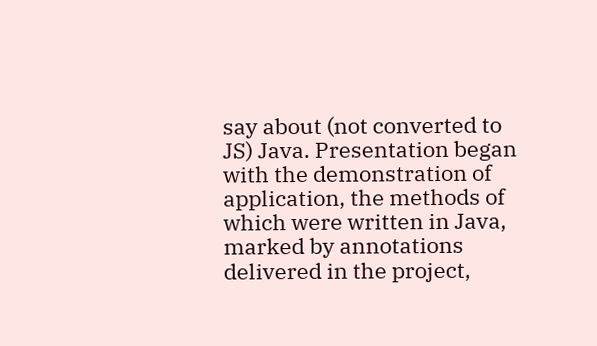say about (not converted to JS) Java. Presentation began with the demonstration of application, the methods of which were written in Java, marked by annotations delivered in the project,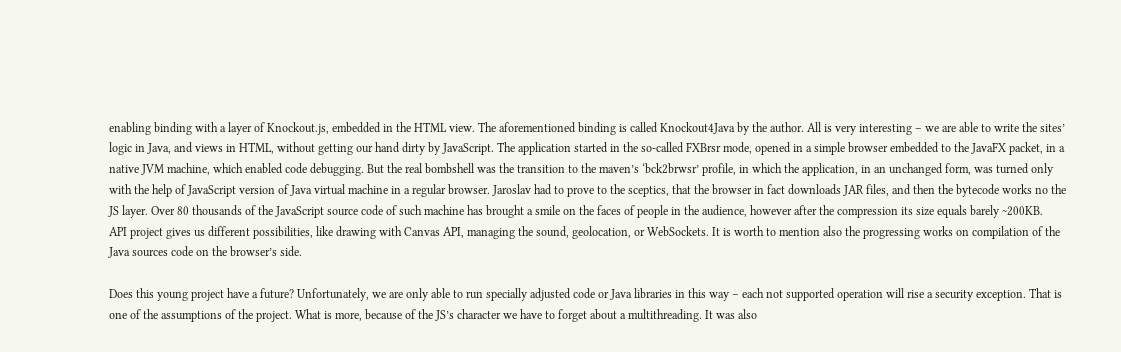enabling binding with a layer of Knockout.js, embedded in the HTML view. The aforementioned binding is called Knockout4Java by the author. All is very interesting – we are able to write the sites’ logic in Java, and views in HTML, without getting our hand dirty by JavaScript. The application started in the so-called FXBrsr mode, opened in a simple browser embedded to the JavaFX packet, in a native JVM machine, which enabled code debugging. But the real bombshell was the transition to the maven’s ‘bck2brwsr’ profile, in which the application, in an unchanged form, was turned only with the help of JavaScript version of Java virtual machine in a regular browser. Jaroslav had to prove to the sceptics, that the browser in fact downloads JAR files, and then the bytecode works no the JS layer. Over 80 thousands of the JavaScript source code of such machine has brought a smile on the faces of people in the audience, however after the compression its size equals barely ~200KB.
API project gives us different possibilities, like drawing with Canvas API, managing the sound, geolocation, or WebSockets. It is worth to mention also the progressing works on compilation of the Java sources code on the browser’s side.

Does this young project have a future? Unfortunately, we are only able to run specially adjusted code or Java libraries in this way – each not supported operation will rise a security exception. That is one of the assumptions of the project. What is more, because of the JS’s character we have to forget about a multithreading. It was also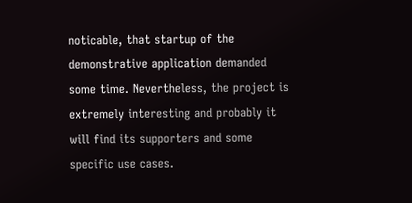noticable, that startup of the demonstrative application demanded some time. Nevertheless, the project is extremely interesting and probably it will find its supporters and some specific use cases.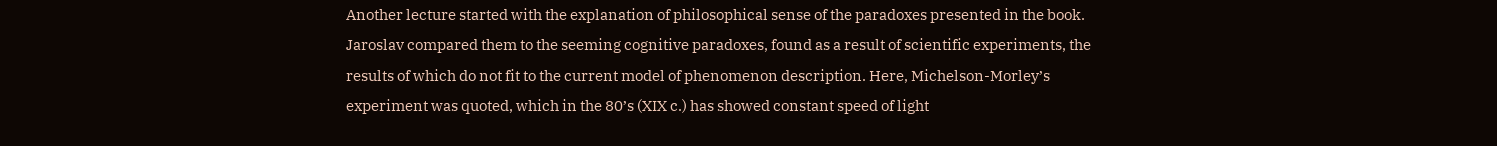Another lecture started with the explanation of philosophical sense of the paradoxes presented in the book. Jaroslav compared them to the seeming cognitive paradoxes, found as a result of scientific experiments, the results of which do not fit to the current model of phenomenon description. Here, Michelson-Morley’s experiment was quoted, which in the 80’s (XIX c.) has showed constant speed of light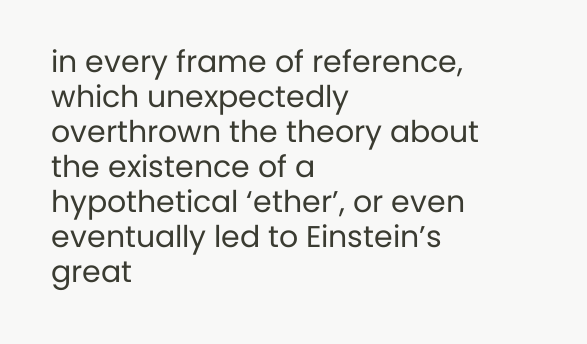in every frame of reference, which unexpectedly overthrown the theory about the existence of a hypothetical ‘ether’, or even eventually led to Einstein’s great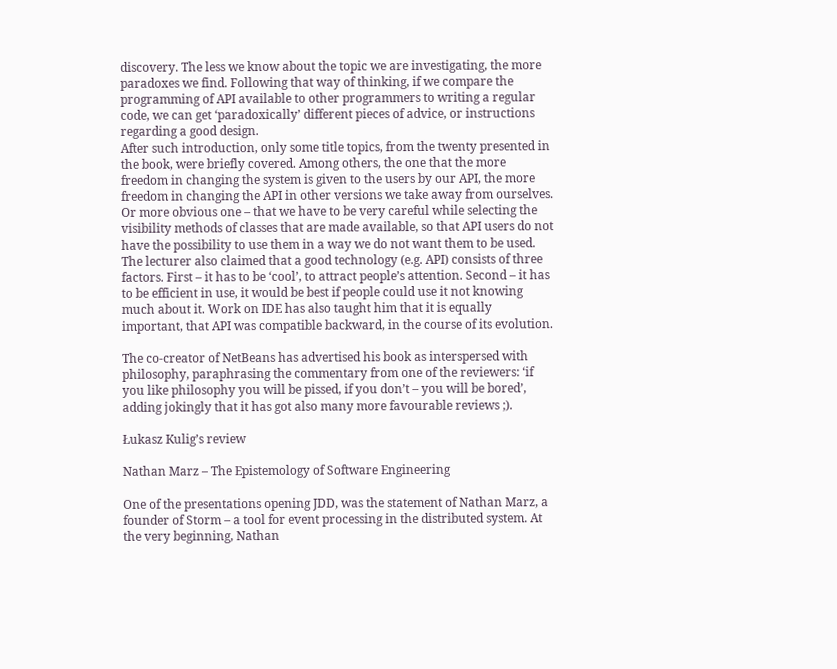discovery. The less we know about the topic we are investigating, the more paradoxes we find. Following that way of thinking, if we compare the programming of API available to other programmers to writing a regular code, we can get ‘paradoxically’ different pieces of advice, or instructions regarding a good design.
After such introduction, only some title topics, from the twenty presented in the book, were briefly covered. Among others, the one that the more freedom in changing the system is given to the users by our API, the more freedom in changing the API in other versions we take away from ourselves. Or more obvious one – that we have to be very careful while selecting the visibility methods of classes that are made available, so that API users do not have the possibility to use them in a way we do not want them to be used. The lecturer also claimed that a good technology (e.g. API) consists of three factors. First – it has to be ‘cool’, to attract people’s attention. Second – it has to be efficient in use, it would be best if people could use it not knowing much about it. Work on IDE has also taught him that it is equally important, that API was compatible backward, in the course of its evolution.

The co-creator of NetBeans has advertised his book as interspersed with philosophy, paraphrasing the commentary from one of the reviewers: ‘if you like philosophy you will be pissed, if you don’t – you will be bored’, adding jokingly that it has got also many more favourable reviews ;).

Łukasz Kulig’s review

Nathan Marz – The Epistemology of Software Engineering

One of the presentations opening JDD, was the statement of Nathan Marz, a founder of Storm – a tool for event processing in the distributed system. At the very beginning, Nathan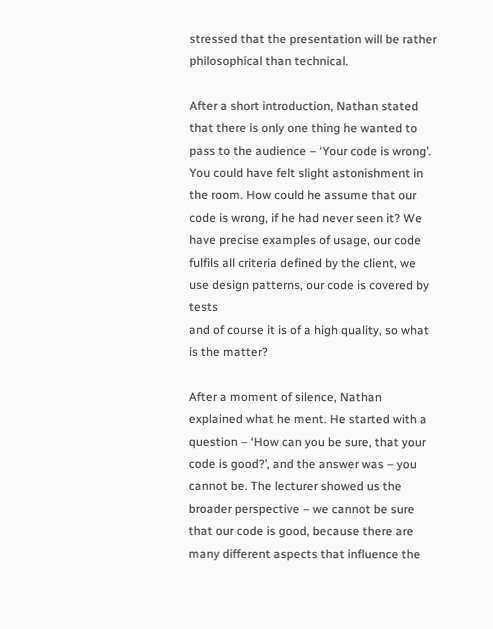stressed that the presentation will be rather philosophical than technical.

After a short introduction, Nathan stated that there is only one thing he wanted to pass to the audience – ‘Your code is wrong’. You could have felt slight astonishment in the room. How could he assume that our code is wrong, if he had never seen it? We have precise examples of usage, our code fulfils all criteria defined by the client, we use design patterns, our code is covered by tests
and of course it is of a high quality, so what is the matter?

After a moment of silence, Nathan explained what he ment. He started with a question – ‘How can you be sure, that your code is good?’, and the answer was – you cannot be. The lecturer showed us the broader perspective – we cannot be sure that our code is good, because there are many different aspects that influence the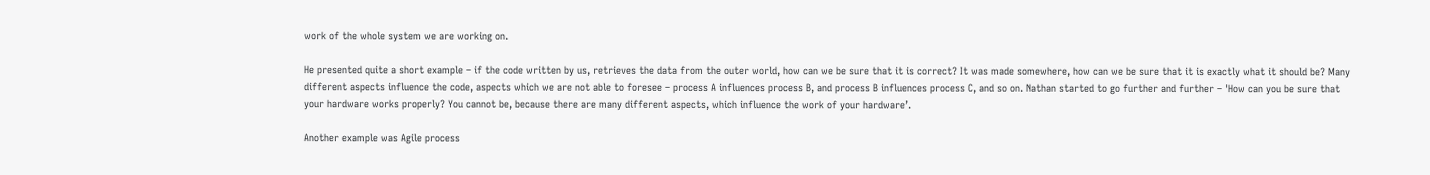work of the whole system we are working on.

He presented quite a short example – if the code written by us, retrieves the data from the outer world, how can we be sure that it is correct? It was made somewhere, how can we be sure that it is exactly what it should be? Many different aspects influence the code, aspects which we are not able to foresee – process A influences process B, and process B influences process C, and so on. Nathan started to go further and further – 'How can you be sure that your hardware works properly? You cannot be, because there are many different aspects, which influence the work of your hardware’.

Another example was Agile process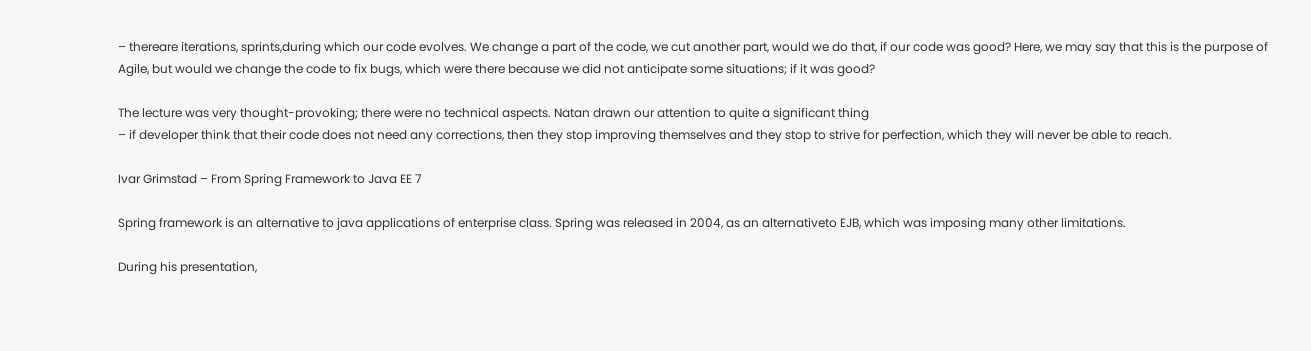– thereare iterations, sprints,during which our code evolves. We change a part of the code, we cut another part, would we do that, if our code was good? Here, we may say that this is the purpose of Agile, but would we change the code to fix bugs, which were there because we did not anticipate some situations; if it was good?

The lecture was very thought-provoking; there were no technical aspects. Natan drawn our attention to quite a significant thing
– if developer think that their code does not need any corrections, then they stop improving themselves and they stop to strive for perfection, which they will never be able to reach.

Ivar Grimstad – From Spring Framework to Java EE 7

Spring framework is an alternative to java applications of enterprise class. Spring was released in 2004, as an alternativeto EJB, which was imposing many other limitations.

During his presentation,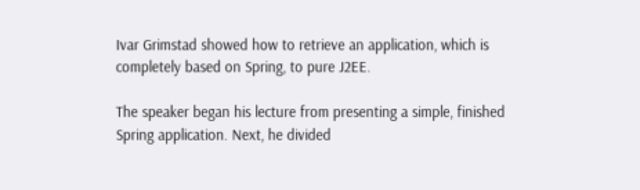Ivar Grimstad showed how to retrieve an application, which is completely based on Spring, to pure J2EE.

The speaker began his lecture from presenting a simple, finished Spring application. Next, he divided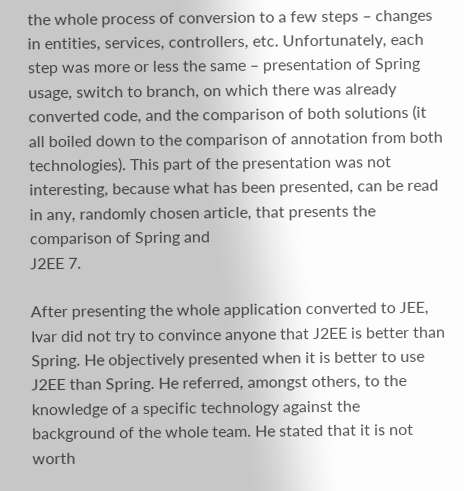the whole process of conversion to a few steps – changes in entities, services, controllers, etc. Unfortunately, each step was more or less the same – presentation of Spring usage, switch to branch, on which there was already converted code, and the comparison of both solutions (it all boiled down to the comparison of annotation from both technologies). This part of the presentation was not interesting, because what has been presented, can be read in any, randomly chosen article, that presents the comparison of Spring and
J2EE 7.

After presenting the whole application converted to JEE, Ivar did not try to convince anyone that J2EE is better than Spring. He objectively presented when it is better to use J2EE than Spring. He referred, amongst others, to the knowledge of a specific technology against the background of the whole team. He stated that it is not worth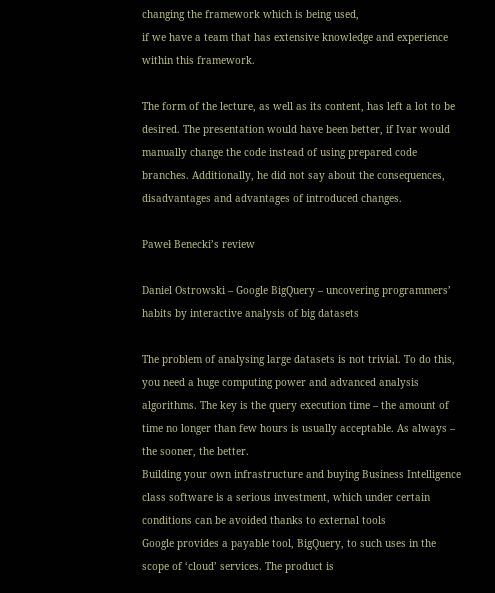changing the framework which is being used,
if we have a team that has extensive knowledge and experience within this framework.

The form of the lecture, as well as its content, has left a lot to be desired. The presentation would have been better, if Ivar would manually change the code instead of using prepared code branches. Additionally, he did not say about the consequences, disadvantages and advantages of introduced changes.

Paweł Benecki’s review

Daniel Ostrowski – Google BigQuery – uncovering programmers’ habits by interactive analysis of big datasets

The problem of analysing large datasets is not trivial. To do this, you need a huge computing power and advanced analysis algorithms. The key is the query execution time – the amount of time no longer than few hours is usually acceptable. As always – the sooner, the better.
Building your own infrastructure and buying Business Intelligence class software is a serious investment, which under certain conditions can be avoided thanks to external tools
Google provides a payable tool, BigQuery, to such uses in the scope of ‘cloud’ services. The product is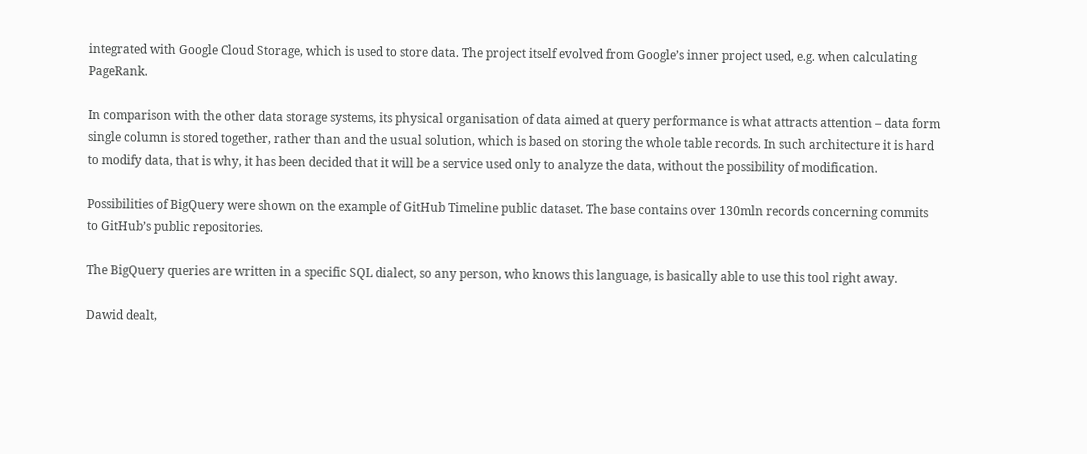integrated with Google Cloud Storage, which is used to store data. The project itself evolved from Google’s inner project used, e.g. when calculating PageRank.

In comparison with the other data storage systems, its physical organisation of data aimed at query performance is what attracts attention – data form single column is stored together, rather than and the usual solution, which is based on storing the whole table records. In such architecture it is hard to modify data, that is why, it has been decided that it will be a service used only to analyze the data, without the possibility of modification.

Possibilities of BigQuery were shown on the example of GitHub Timeline public dataset. The base contains over 130mln records concerning commits to GitHub’s public repositories.

The BigQuery queries are written in a specific SQL dialect, so any person, who knows this language, is basically able to use this tool right away.

Dawid dealt,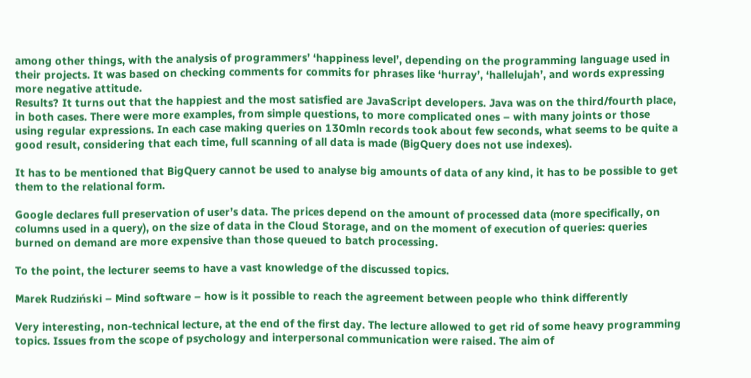among other things, with the analysis of programmers’ ‘happiness level’, depending on the programming language used in their projects. It was based on checking comments for commits for phrases like ‘hurray’, ‘hallelujah’, and words expressing more negative attitude.
Results? It turns out that the happiest and the most satisfied are JavaScript developers. Java was on the third/fourth place, in both cases. There were more examples, from simple questions, to more complicated ones – with many joints or those using regular expressions. In each case making queries on 130mln records took about few seconds, what seems to be quite a good result, considering that each time, full scanning of all data is made (BigQuery does not use indexes).

It has to be mentioned that BigQuery cannot be used to analyse big amounts of data of any kind, it has to be possible to get them to the relational form.

Google declares full preservation of user’s data. The prices depend on the amount of processed data (more specifically, on columns used in a query), on the size of data in the Cloud Storage, and on the moment of execution of queries: queries burned on demand are more expensive than those queued to batch processing.

To the point, the lecturer seems to have a vast knowledge of the discussed topics.

Marek Rudziński – Mind software – how is it possible to reach the agreement between people who think differently

Very interesting, non-technical lecture, at the end of the first day. The lecture allowed to get rid of some heavy programming topics. Issues from the scope of psychology and interpersonal communication were raised. The aim of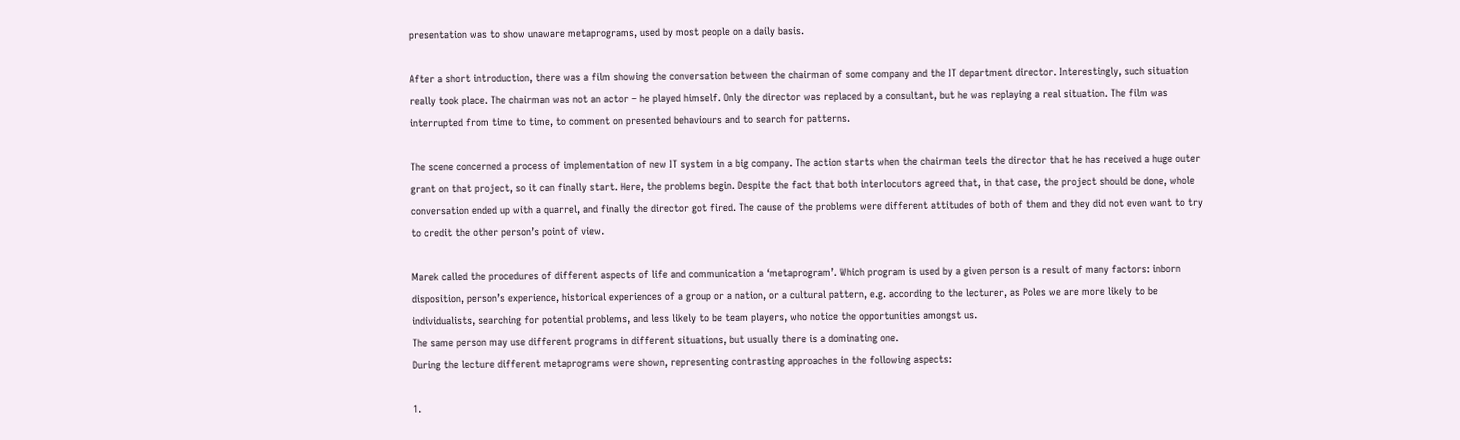presentation was to show unaware metaprograms, used by most people on a daily basis.

After a short introduction, there was a film showing the conversation between the chairman of some company and the IT department director. Interestingly, such situation really took place. The chairman was not an actor – he played himself. Only the director was replaced by a consultant, but he was replaying a real situation. The film was interrupted from time to time, to comment on presented behaviours and to search for patterns.

The scene concerned a process of implementation of new IT system in a big company. The action starts when the chairman teels the director that he has received a huge outer grant on that project, so it can finally start. Here, the problems begin. Despite the fact that both interlocutors agreed that, in that case, the project should be done, whole conversation ended up with a quarrel, and finally the director got fired. The cause of the problems were different attitudes of both of them and they did not even want to try to credit the other person’s point of view.

Marek called the procedures of different aspects of life and communication a ‘metaprogram’. Which program is used by a given person is a result of many factors: inborn disposition, person’s experience, historical experiences of a group or a nation, or a cultural pattern, e.g. according to the lecturer, as Poles we are more likely to be individualists, searching for potential problems, and less likely to be team players, who notice the opportunities amongst us.
The same person may use different programs in different situations, but usually there is a dominating one.
During the lecture different metaprograms were shown, representing contrasting approaches in the following aspects:

1.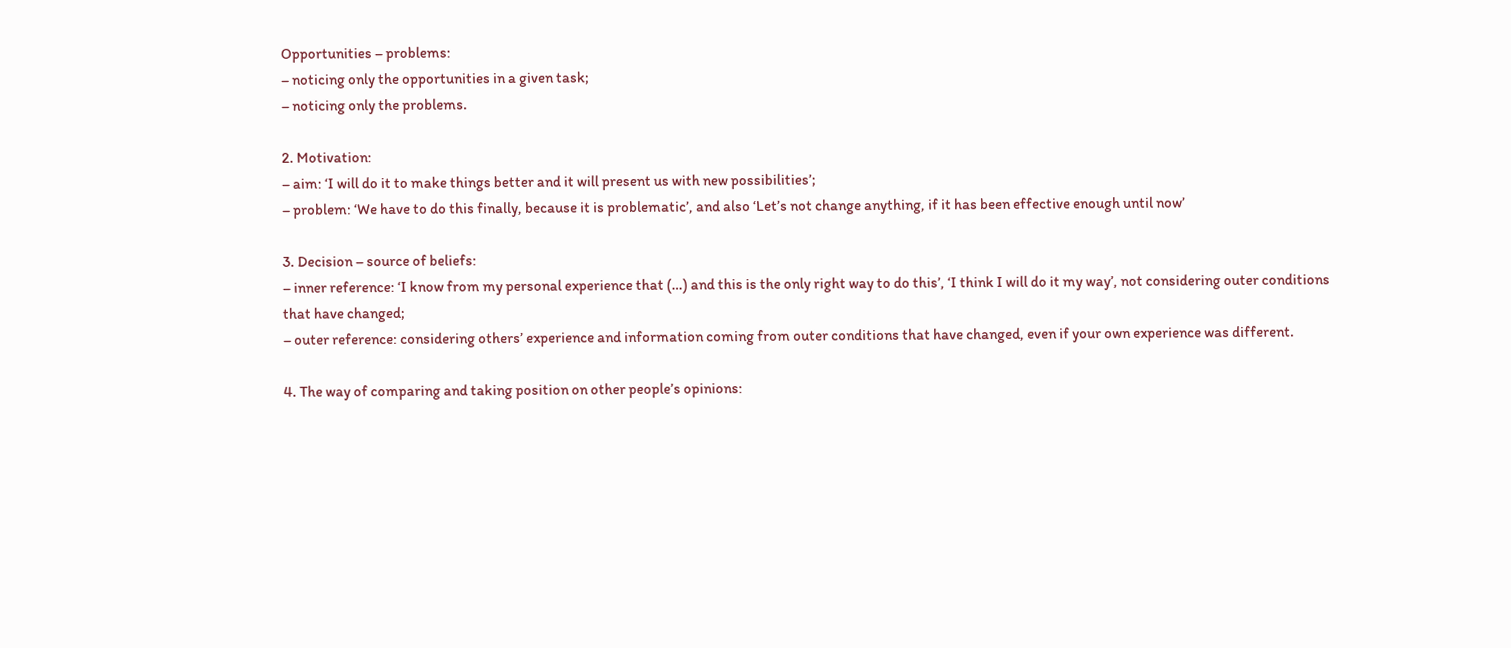Opportunities – problems:
– noticing only the opportunities in a given task;
– noticing only the problems.

2. Motivation:
– aim: ‘I will do it to make things better and it will present us with new possibilities’;
– problem: ‘We have to do this finally, because it is problematic’, and also ‘Let’s not change anything, if it has been effective enough until now’

3. Decision – source of beliefs:
– inner reference: ‘I know from my personal experience that (…) and this is the only right way to do this’, ‘I think I will do it my way’, not considering outer conditions that have changed;
– outer reference: considering others’ experience and information coming from outer conditions that have changed, even if your own experience was different.

4. The way of comparing and taking position on other people’s opinions: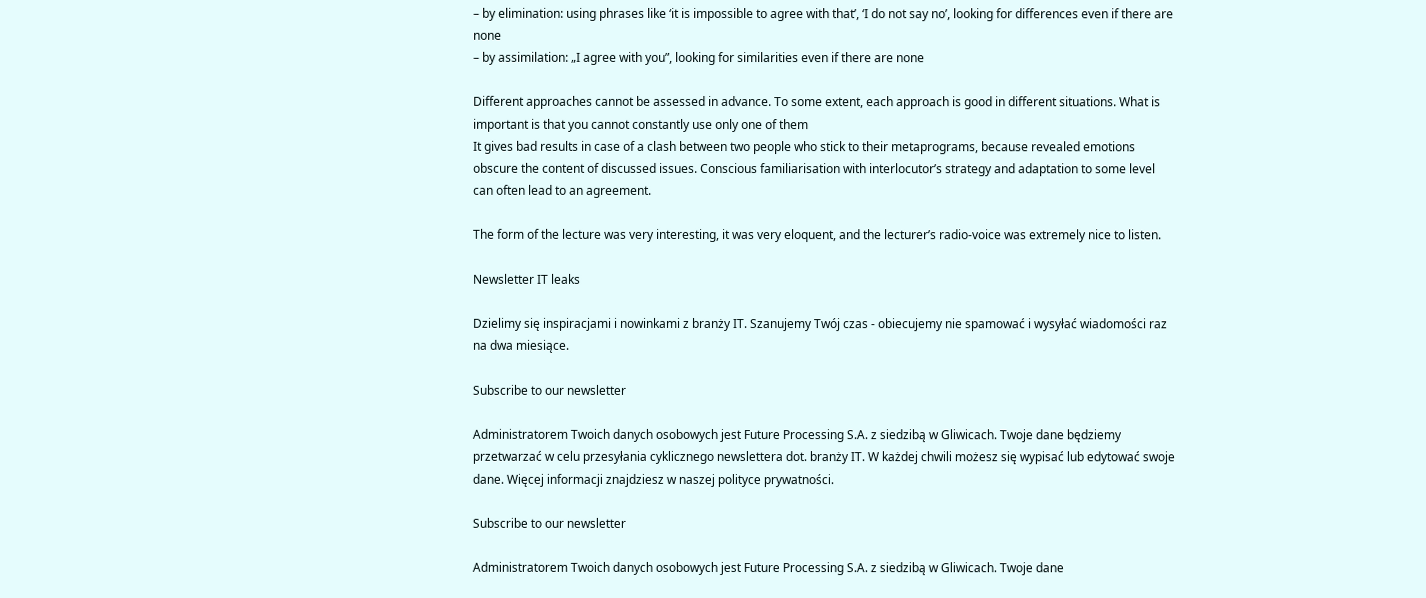– by elimination: using phrases like ‘it is impossible to agree with that’, ‘I do not say no’, looking for differences even if there are none
– by assimilation: „I agree with you”, looking for similarities even if there are none

Different approaches cannot be assessed in advance. To some extent, each approach is good in different situations. What is important is that you cannot constantly use only one of them
It gives bad results in case of a clash between two people who stick to their metaprograms, because revealed emotions obscure the content of discussed issues. Conscious familiarisation with interlocutor’s strategy and adaptation to some level can often lead to an agreement.

The form of the lecture was very interesting, it was very eloquent, and the lecturer’s radio-voice was extremely nice to listen.

Newsletter IT leaks

Dzielimy się inspiracjami i nowinkami z branży IT. Szanujemy Twój czas - obiecujemy nie spamować i wysyłać wiadomości raz na dwa miesiące.

Subscribe to our newsletter

Administratorem Twoich danych osobowych jest Future Processing S.A. z siedzibą w Gliwicach. Twoje dane będziemy przetwarzać w celu przesyłania cyklicznego newslettera dot. branży IT. W każdej chwili możesz się wypisać lub edytować swoje dane. Więcej informacji znajdziesz w naszej polityce prywatności.

Subscribe to our newsletter

Administratorem Twoich danych osobowych jest Future Processing S.A. z siedzibą w Gliwicach. Twoje dane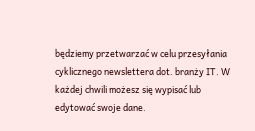będziemy przetwarzać w celu przesyłania cyklicznego newslettera dot. branży IT. W każdej chwili możesz się wypisać lub edytować swoje dane.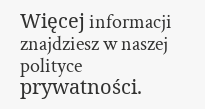Więcej informacji znajdziesz w naszej polityce prywatności.